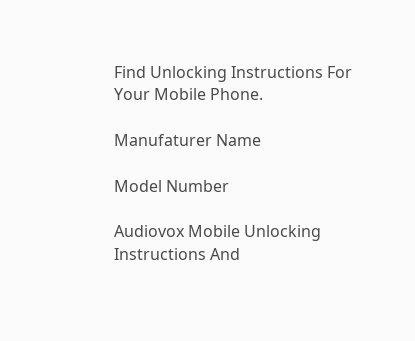Find Unlocking Instructions For Your Mobile Phone.

Manufaturer Name

Model Number

Audiovox Mobile Unlocking Instructions And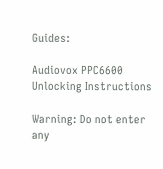Guides:

Audiovox PPC6600 Unlocking Instructions

Warning: Do not enter any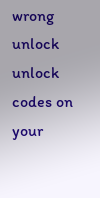wrong unlock unlock codes on your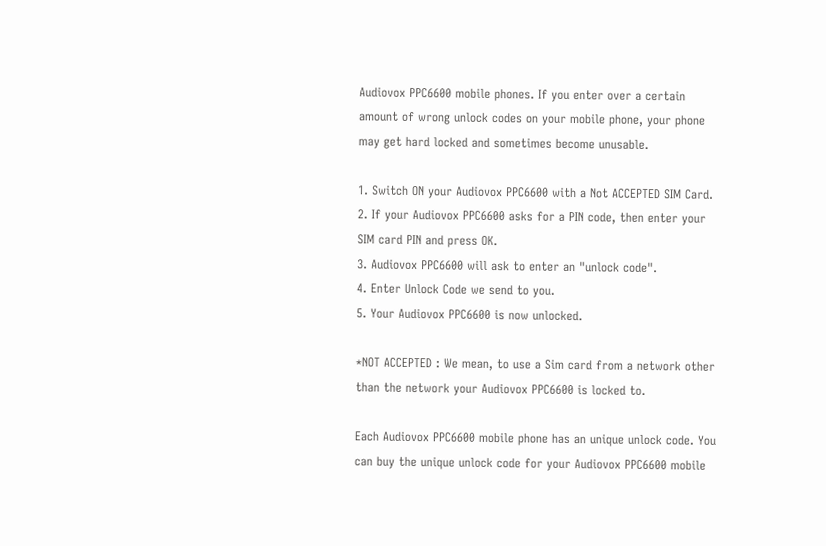Audiovox PPC6600 mobile phones. If you enter over a certain amount of wrong unlock codes on your mobile phone, your phone may get hard locked and sometimes become unusable.

1. Switch ON your Audiovox PPC6600 with a Not ACCEPTED SIM Card.
2. If your Audiovox PPC6600 asks for a PIN code, then enter your SIM card PIN and press OK.
3. Audiovox PPC6600 will ask to enter an "unlock code".
4. Enter Unlock Code we send to you.
5. Your Audiovox PPC6600 is now unlocked.

*NOT ACCEPTED : We mean, to use a Sim card from a network other than the network your Audiovox PPC6600 is locked to.

Each Audiovox PPC6600 mobile phone has an unique unlock code. You can buy the unique unlock code for your Audiovox PPC6600 mobile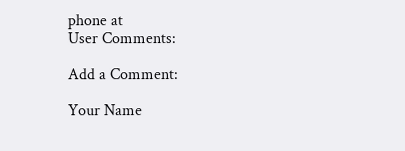phone at
User Comments:

Add a Comment:

Your Name